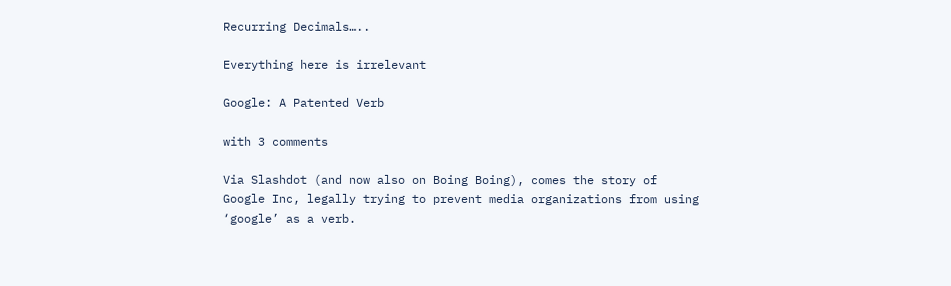Recurring Decimals…..

Everything here is irrelevant

Google: A Patented Verb

with 3 comments

Via Slashdot (and now also on Boing Boing), comes the story of Google Inc, legally trying to prevent media organizations from using ‘google’ as a verb.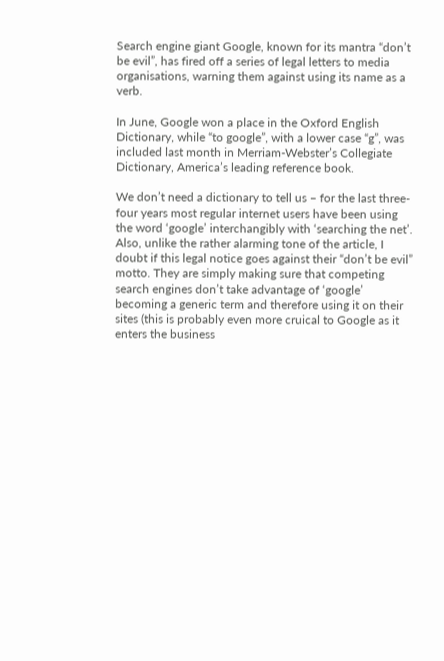Search engine giant Google, known for its mantra “don’t be evil”, has fired off a series of legal letters to media organisations, warning them against using its name as a verb.

In June, Google won a place in the Oxford English Dictionary, while “to google”, with a lower case “g”, was included last month in Merriam-Webster’s Collegiate Dictionary, America’s leading reference book.

We don’t need a dictionary to tell us – for the last three-four years most regular internet users have been using the word ‘google’ interchangibly with ‘searching the net’. Also, unlike the rather alarming tone of the article, I doubt if this legal notice goes against their “don’t be evil” motto. They are simply making sure that competing search engines don’t take advantage of ‘google’ becoming a generic term and therefore using it on their sites (this is probably even more cruical to Google as it enters the business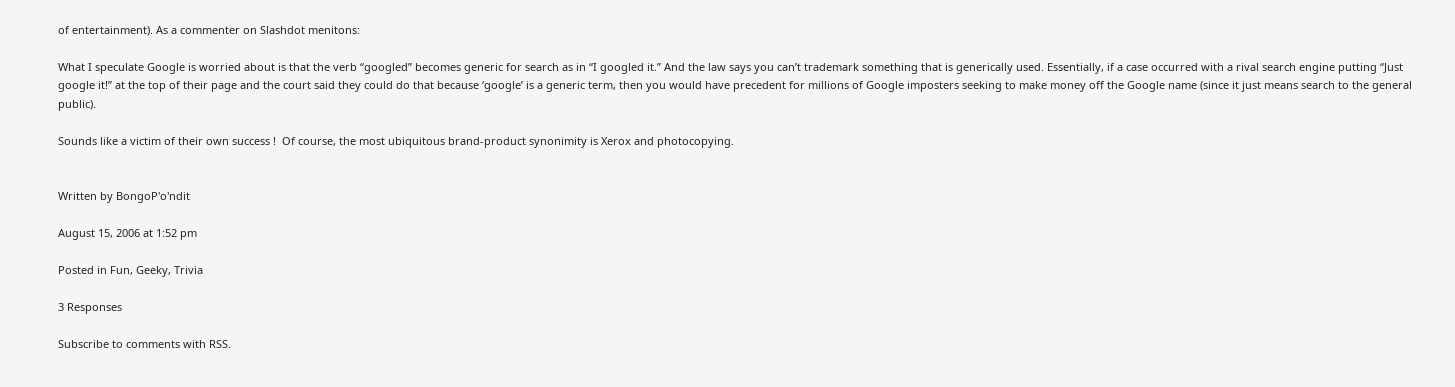of entertainment). As a commenter on Slashdot menitons:

What I speculate Google is worried about is that the verb “googled” becomes generic for search as in “I googled it.” And the law says you can’t trademark something that is generically used. Essentially, if a case occurred with a rival search engine putting “Just google it!” at the top of their page and the court said they could do that because ‘google’ is a generic term, then you would have precedent for millions of Google imposters seeking to make money off the Google name (since it just means search to the general public).

Sounds like a victim of their own success !  Of course, the most ubiquitous brand-product synonimity is Xerox and photocopying.


Written by BongoP'o'ndit

August 15, 2006 at 1:52 pm

Posted in Fun, Geeky, Trivia

3 Responses

Subscribe to comments with RSS.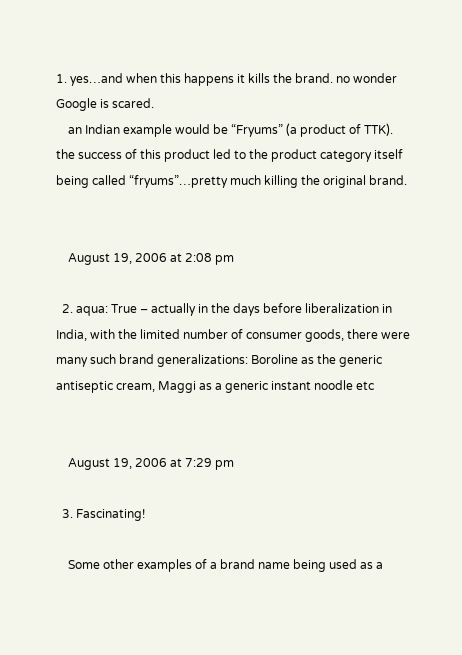1. yes…and when this happens it kills the brand. no wonder Google is scared.
    an Indian example would be “Fryums” (a product of TTK). the success of this product led to the product category itself being called “fryums”…pretty much killing the original brand.


    August 19, 2006 at 2:08 pm

  2. aqua: True – actually in the days before liberalization in India, with the limited number of consumer goods, there were many such brand generalizations: Boroline as the generic antiseptic cream, Maggi as a generic instant noodle etc


    August 19, 2006 at 7:29 pm

  3. Fascinating!

    Some other examples of a brand name being used as a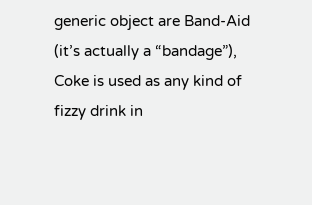generic object are Band-Aid (it’s actually a “bandage”), Coke is used as any kind of fizzy drink in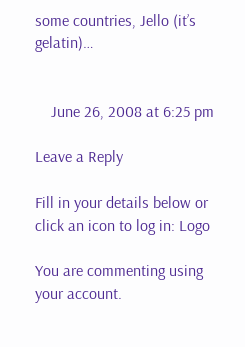some countries, Jello (it’s gelatin)…


    June 26, 2008 at 6:25 pm

Leave a Reply

Fill in your details below or click an icon to log in: Logo

You are commenting using your account.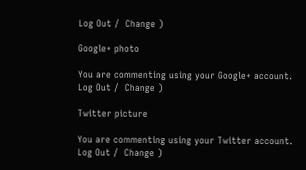Log Out /  Change )

Google+ photo

You are commenting using your Google+ account. Log Out /  Change )

Twitter picture

You are commenting using your Twitter account. Log Out /  Change )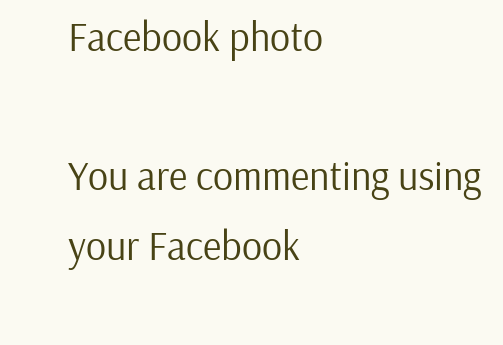Facebook photo

You are commenting using your Facebook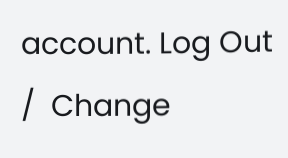account. Log Out /  Change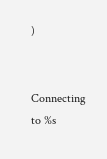)


Connecting to %s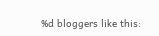%d bloggers like this: